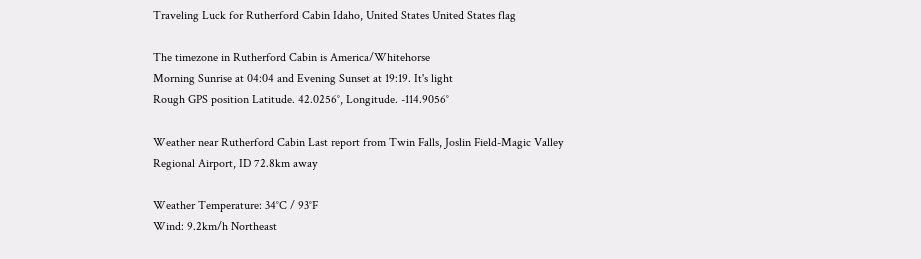Traveling Luck for Rutherford Cabin Idaho, United States United States flag

The timezone in Rutherford Cabin is America/Whitehorse
Morning Sunrise at 04:04 and Evening Sunset at 19:19. It's light
Rough GPS position Latitude. 42.0256°, Longitude. -114.9056°

Weather near Rutherford Cabin Last report from Twin Falls, Joslin Field-Magic Valley Regional Airport, ID 72.8km away

Weather Temperature: 34°C / 93°F
Wind: 9.2km/h Northeast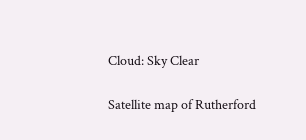Cloud: Sky Clear

Satellite map of Rutherford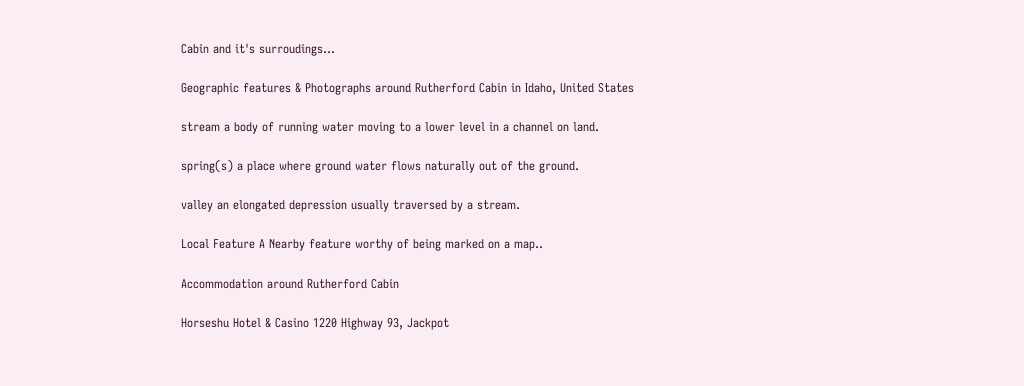Cabin and it's surroudings...

Geographic features & Photographs around Rutherford Cabin in Idaho, United States

stream a body of running water moving to a lower level in a channel on land.

spring(s) a place where ground water flows naturally out of the ground.

valley an elongated depression usually traversed by a stream.

Local Feature A Nearby feature worthy of being marked on a map..

Accommodation around Rutherford Cabin

Horseshu Hotel & Casino 1220 Highway 93, Jackpot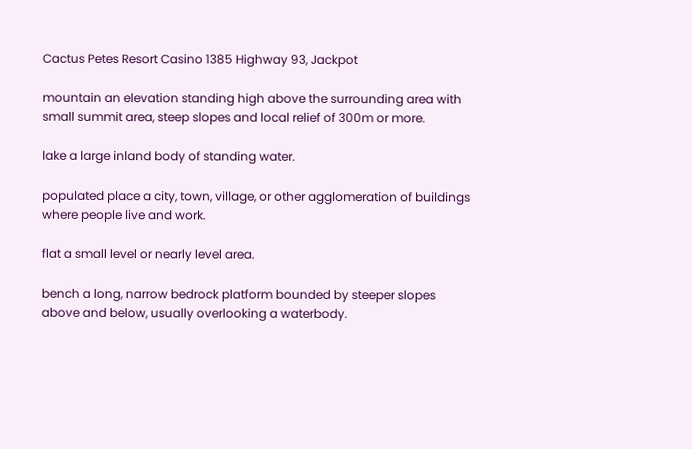Cactus Petes Resort Casino 1385 Highway 93, Jackpot

mountain an elevation standing high above the surrounding area with small summit area, steep slopes and local relief of 300m or more.

lake a large inland body of standing water.

populated place a city, town, village, or other agglomeration of buildings where people live and work.

flat a small level or nearly level area.

bench a long, narrow bedrock platform bounded by steeper slopes above and below, usually overlooking a waterbody.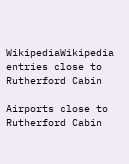WikipediaWikipedia entries close to Rutherford Cabin

Airports close to Rutherford Cabin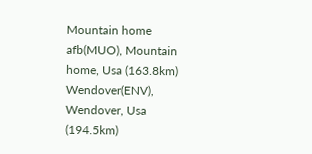Mountain home afb(MUO), Mountain home, Usa (163.8km)
Wendover(ENV), Wendover, Usa (194.5km)